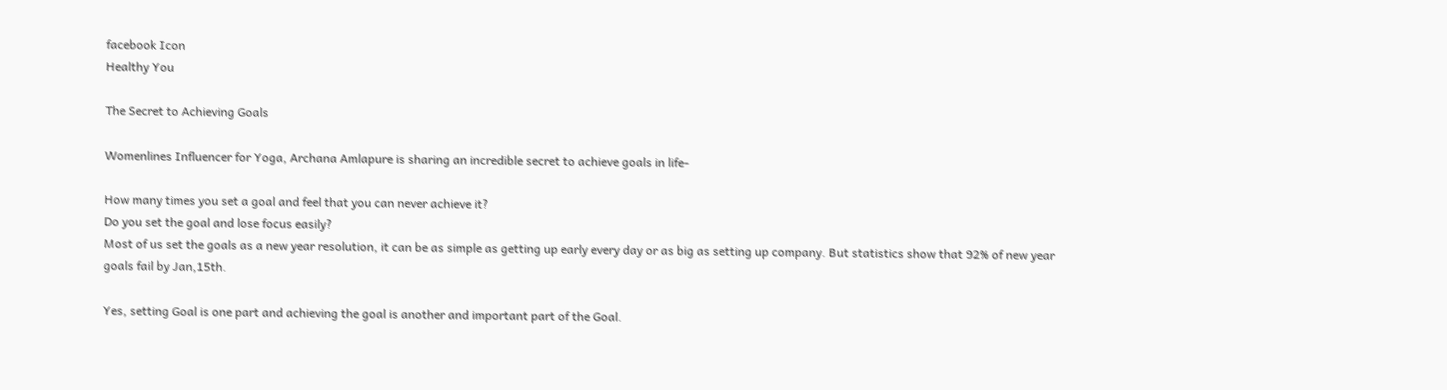facebook Icon
Healthy You

The Secret to Achieving Goals

Womenlines Influencer for Yoga, Archana Amlapure is sharing an incredible secret to achieve goals in life-

How many times you set a goal and feel that you can never achieve it?
Do you set the goal and lose focus easily?
Most of us set the goals as a new year resolution, it can be as simple as getting up early every day or as big as setting up company. But statistics show that 92% of new year goals fail by Jan,15th.

Yes, setting Goal is one part and achieving the goal is another and important part of the Goal.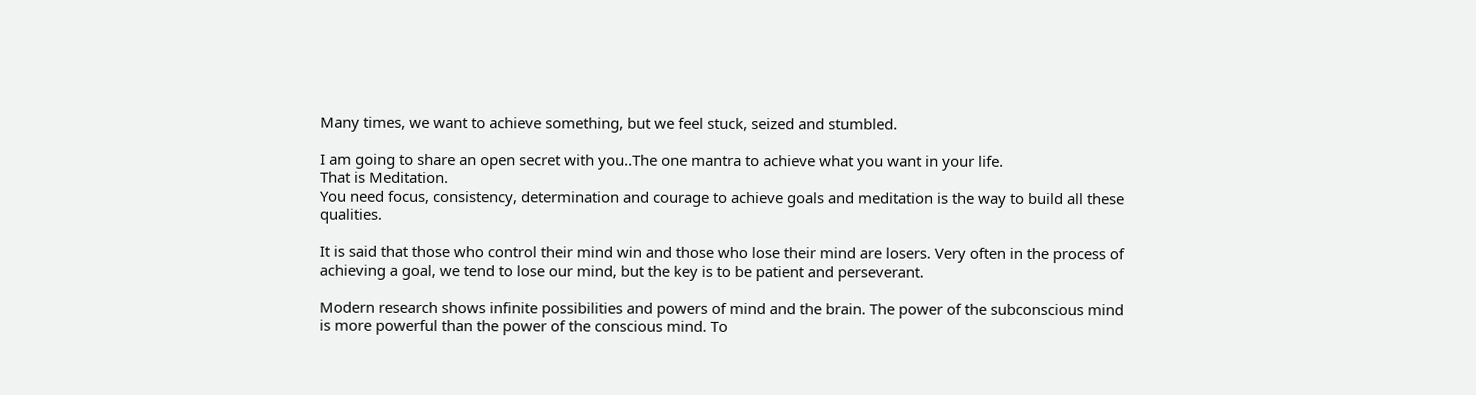Many times, we want to achieve something, but we feel stuck, seized and stumbled.

I am going to share an open secret with you..The one mantra to achieve what you want in your life.
That is Meditation.
You need focus, consistency, determination and courage to achieve goals and meditation is the way to build all these qualities.

It is said that those who control their mind win and those who lose their mind are losers. Very often in the process of achieving a goal, we tend to lose our mind, but the key is to be patient and perseverant.

Modern research shows infinite possibilities and powers of mind and the brain. The power of the subconscious mind is more powerful than the power of the conscious mind. To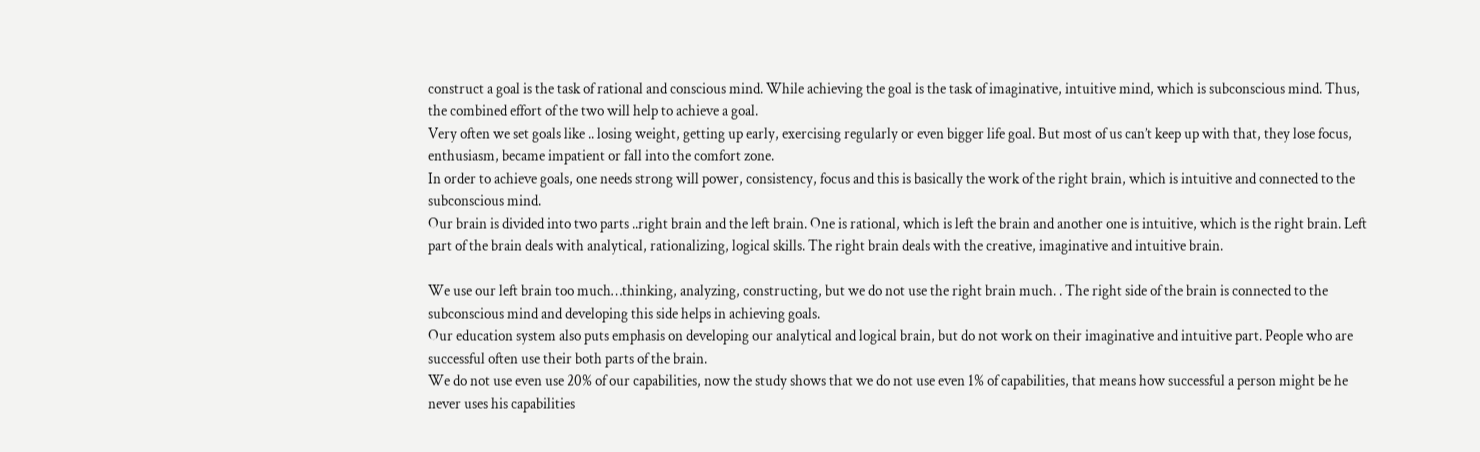construct a goal is the task of rational and conscious mind. While achieving the goal is the task of imaginative, intuitive mind, which is subconscious mind. Thus, the combined effort of the two will help to achieve a goal.
Very often we set goals like .. losing weight, getting up early, exercising regularly or even bigger life goal. But most of us can’t keep up with that, they lose focus, enthusiasm, became impatient or fall into the comfort zone.
In order to achieve goals, one needs strong will power, consistency, focus and this is basically the work of the right brain, which is intuitive and connected to the subconscious mind.
Our brain is divided into two parts ..right brain and the left brain. One is rational, which is left the brain and another one is intuitive, which is the right brain. Left part of the brain deals with analytical, rationalizing, logical skills. The right brain deals with the creative, imaginative and intuitive brain.

We use our left brain too much…thinking, analyzing, constructing, but we do not use the right brain much. . The right side of the brain is connected to the subconscious mind and developing this side helps in achieving goals.
Our education system also puts emphasis on developing our analytical and logical brain, but do not work on their imaginative and intuitive part. People who are successful often use their both parts of the brain.
We do not use even use 20% of our capabilities, now the study shows that we do not use even 1% of capabilities, that means how successful a person might be he never uses his capabilities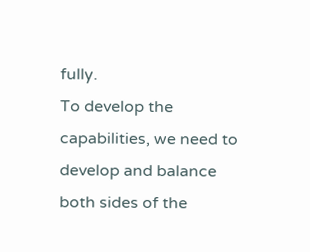fully.
To develop the capabilities, we need to develop and balance both sides of the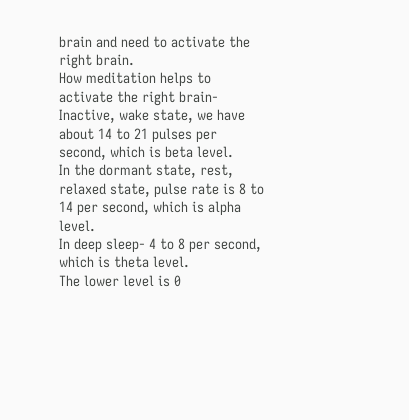brain and need to activate the right brain.
How meditation helps to activate the right brain-
Inactive, wake state, we have about 14 to 21 pulses per second, which is beta level.
In the dormant state, rest, relaxed state, pulse rate is 8 to 14 per second, which is alpha level.
In deep sleep- 4 to 8 per second, which is theta level.
The lower level is 0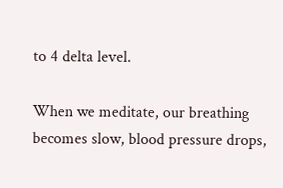to 4 delta level.

When we meditate, our breathing becomes slow, blood pressure drops,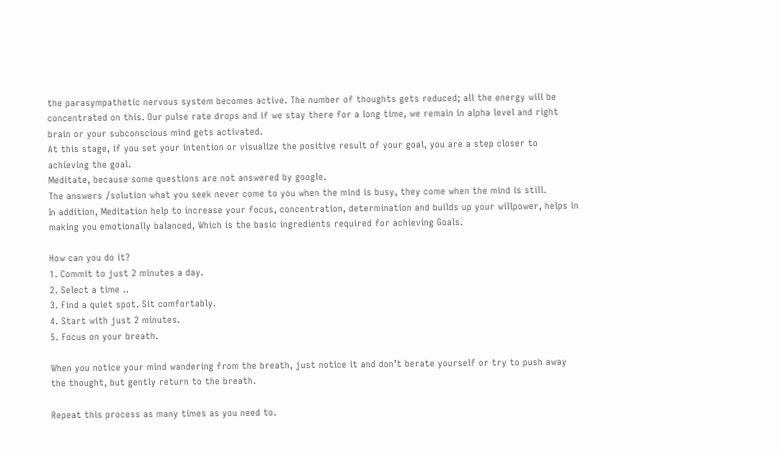the parasympathetic nervous system becomes active. The number of thoughts gets reduced; all the energy will be concentrated on this. Our pulse rate drops and if we stay there for a long time, we remain in alpha level and right brain or your subconscious mind gets activated.
At this stage, if you set your intention or visualize the positive result of your goal, you are a step closer to achieving the goal.
Meditate, because some questions are not answered by google.
The answers /solution what you seek never come to you when the mind is busy, they come when the mind is still.
In addition, Meditation help to increase your focus, concentration, determination and builds up your willpower, helps in making you emotionally balanced, Which is the basic ingredients required for achieving Goals.

How can you do it?
1. Commit to just 2 minutes a day.
2. Select a time ..
3. Find a quiet spot. Sit comfortably.
4. Start with just 2 minutes.
5. Focus on your breath.

When you notice your mind wandering from the breath, just notice it and don’t berate yourself or try to push away the thought, but gently return to the breath.

Repeat this process as many times as you need to.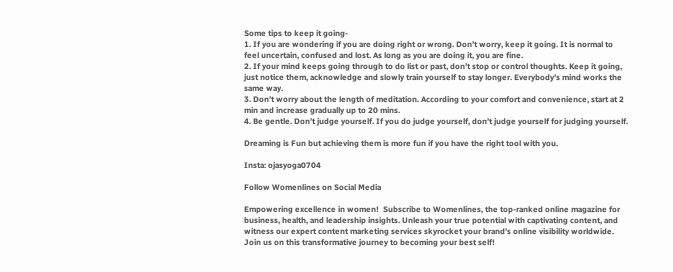Some tips to keep it going-
1. If you are wondering if you are doing right or wrong. Don’t worry, keep it going. It is normal to feel uncertain, confused and lost. As long as you are doing it, you are fine.
2. If your mind keeps going through to do list or past, don’t stop or control thoughts. Keep it going, just notice them, acknowledge and slowly train yourself to stay longer. Everybody’s mind works the same way.
3. Don’t worry about the length of meditation. According to your comfort and convenience, start at 2 min and increase gradually up to 20 mins.
4. Be gentle. Don’t judge yourself. If you do judge yourself, don’t judge yourself for judging yourself.

Dreaming is Fun but achieving them is more fun if you have the right tool with you.

Insta: ojasyoga0704

Follow Womenlines on Social Media

Empowering excellence in women!  Subscribe to Womenlines, the top-ranked online magazine for business, health, and leadership insights. Unleash your true potential with captivating content, and witness our expert content marketing services skyrocket your brand’s online visibility worldwide. Join us on this transformative journey to becoming your best self!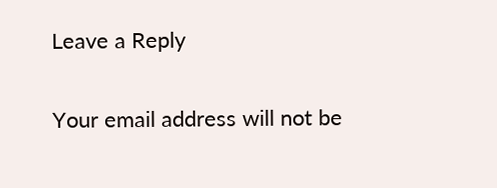Leave a Reply

Your email address will not be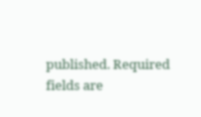published. Required fields are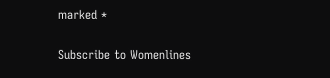marked *

Subscribe to Womenlines